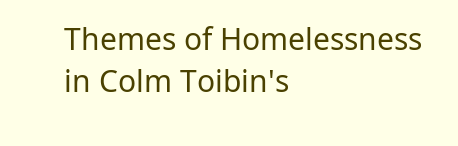Themes of Homelessness in Colm Toibin's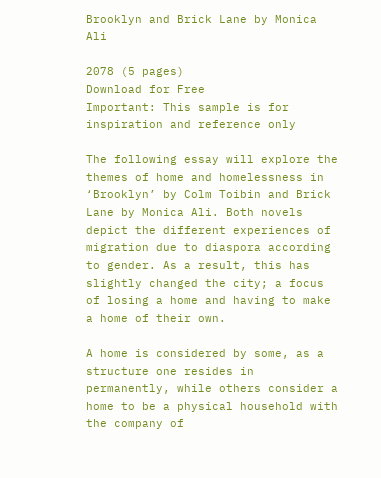Brooklyn and Brick Lane by Monica Ali

2078 (5 pages)
Download for Free
Important: This sample is for inspiration and reference only

The following essay will explore the themes of home and homelessness in ‘Brooklyn’ by Colm Toibin and Brick Lane by Monica Ali. Both novels depict the different experiences of migration due to diaspora according to gender. As a result, this has slightly changed the city; a focus of losing a home and having to make a home of their own.

A home is considered by some, as a structure one resides in permanently, while others consider a home to be a physical household with the company of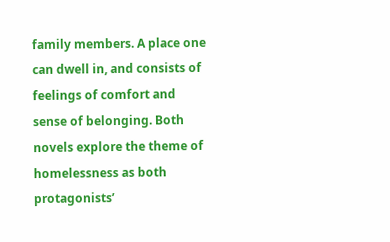family members. A place one can dwell in, and consists of feelings of comfort and sense of belonging. Both novels explore the theme of homelessness as both protagonists’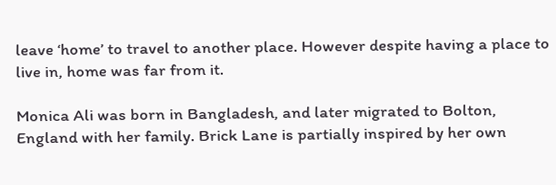leave ‘home’ to travel to another place. However despite having a place to live in, home was far from it.

Monica Ali was born in Bangladesh, and later migrated to Bolton, England with her family. Brick Lane is partially inspired by her own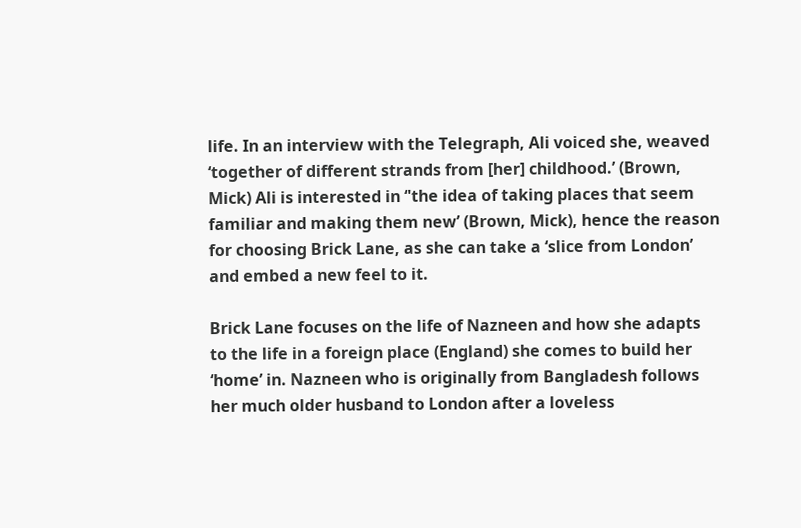life. In an interview with the Telegraph, Ali voiced she, weaved ‘together of different strands from [her] childhood.’ (Brown, Mick) Ali is interested in ‘'the idea of taking places that seem familiar and making them new’ (Brown, Mick), hence the reason for choosing Brick Lane, as she can take a ‘slice from London’ and embed a new feel to it.

Brick Lane focuses on the life of Nazneen and how she adapts to the life in a foreign place (England) she comes to build her ‘home’ in. Nazneen who is originally from Bangladesh follows her much older husband to London after a loveless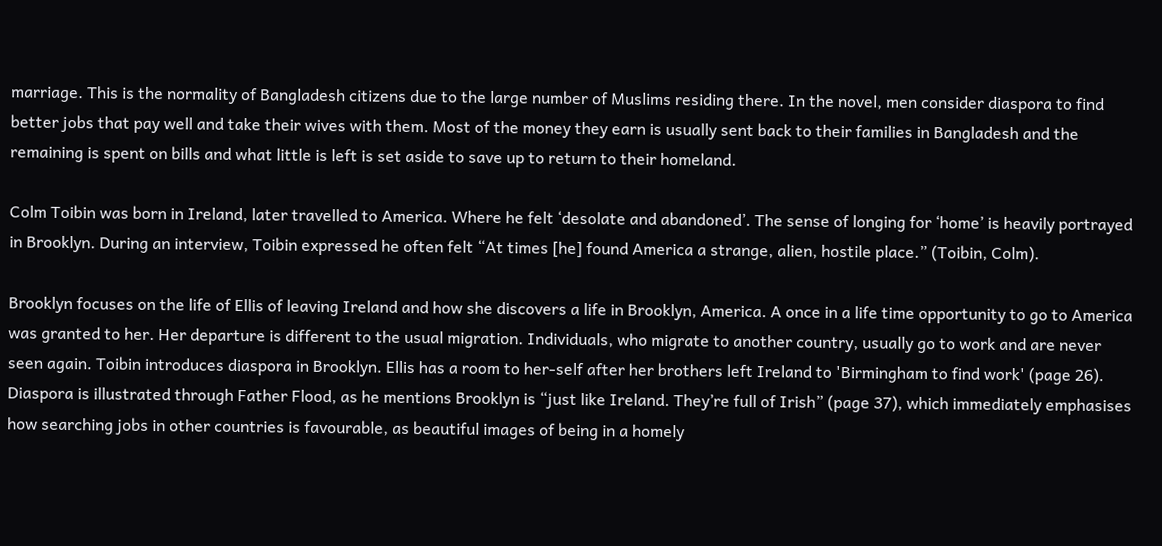marriage. This is the normality of Bangladesh citizens due to the large number of Muslims residing there. In the novel, men consider diaspora to find better jobs that pay well and take their wives with them. Most of the money they earn is usually sent back to their families in Bangladesh and the remaining is spent on bills and what little is left is set aside to save up to return to their homeland.

Colm Toibin was born in Ireland, later travelled to America. Where he felt ‘desolate and abandoned’. The sense of longing for ‘home’ is heavily portrayed in Brooklyn. During an interview, Toibin expressed he often felt “At times [he] found America a strange, alien, hostile place.” (Toibin, Colm).

Brooklyn focuses on the life of Ellis of leaving Ireland and how she discovers a life in Brooklyn, America. A once in a life time opportunity to go to America was granted to her. Her departure is different to the usual migration. Individuals, who migrate to another country, usually go to work and are never seen again. Toibin introduces diaspora in Brooklyn. Ellis has a room to her-self after her brothers left Ireland to 'Birmingham to find work' (page 26). Diaspora is illustrated through Father Flood, as he mentions Brooklyn is “just like Ireland. They’re full of Irish” (page 37), which immediately emphasises how searching jobs in other countries is favourable, as beautiful images of being in a homely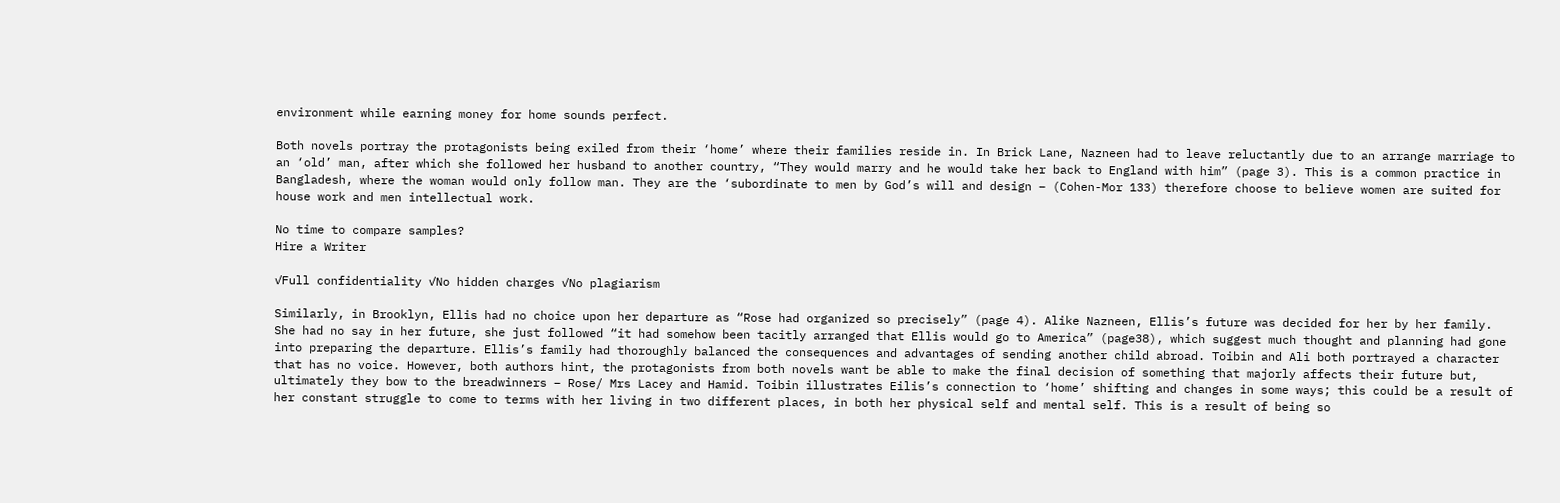environment while earning money for home sounds perfect.

Both novels portray the protagonists being exiled from their ‘home’ where their families reside in. In Brick Lane, Nazneen had to leave reluctantly due to an arrange marriage to an ‘old’ man, after which she followed her husband to another country, “They would marry and he would take her back to England with him” (page 3). This is a common practice in Bangladesh, where the woman would only follow man. They are the ‘subordinate to men by God’s will and design – (Cohen-Mor 133) therefore choose to believe women are suited for house work and men intellectual work.

No time to compare samples?
Hire a Writer

✓Full confidentiality ✓No hidden charges ✓No plagiarism

Similarly, in Brooklyn, Ellis had no choice upon her departure as “Rose had organized so precisely” (page 4). Alike Nazneen, Ellis’s future was decided for her by her family. She had no say in her future, she just followed “it had somehow been tacitly arranged that Ellis would go to America” (page38), which suggest much thought and planning had gone into preparing the departure. Ellis’s family had thoroughly balanced the consequences and advantages of sending another child abroad. Toibin and Ali both portrayed a character that has no voice. However, both authors hint, the protagonists from both novels want be able to make the final decision of something that majorly affects their future but, ultimately they bow to the breadwinners – Rose/ Mrs Lacey and Hamid. Toibin illustrates Eilis’s connection to ‘home’ shifting and changes in some ways; this could be a result of her constant struggle to come to terms with her living in two different places, in both her physical self and mental self. This is a result of being so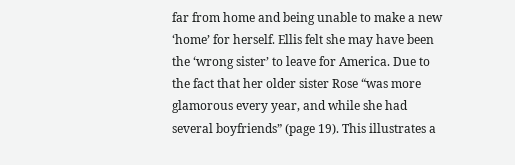far from home and being unable to make a new ‘home’ for herself. Ellis felt she may have been the ‘wrong sister’ to leave for America. Due to the fact that her older sister Rose “was more glamorous every year, and while she had several boyfriends” (page 19). This illustrates a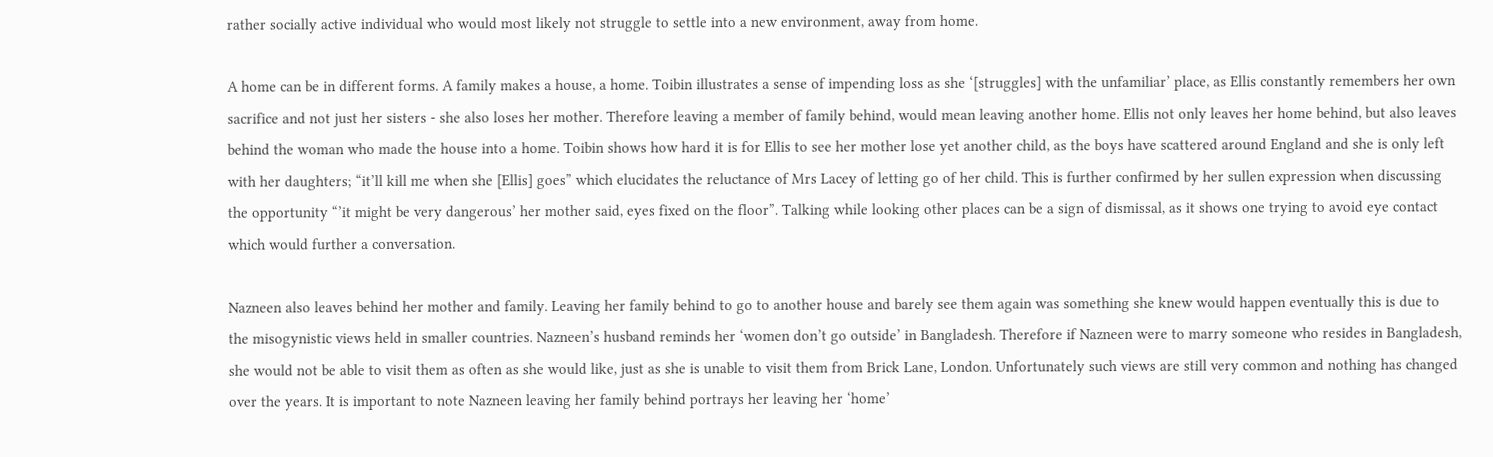rather socially active individual who would most likely not struggle to settle into a new environment, away from home.

A home can be in different forms. A family makes a house, a home. Toibin illustrates a sense of impending loss as she ‘[struggles] with the unfamiliar’ place, as Ellis constantly remembers her own sacrifice and not just her sisters - she also loses her mother. Therefore leaving a member of family behind, would mean leaving another home. Ellis not only leaves her home behind, but also leaves behind the woman who made the house into a home. Toibin shows how hard it is for Ellis to see her mother lose yet another child, as the boys have scattered around England and she is only left with her daughters; “it’ll kill me when she [Ellis] goes” which elucidates the reluctance of Mrs Lacey of letting go of her child. This is further confirmed by her sullen expression when discussing the opportunity “’it might be very dangerous’ her mother said, eyes fixed on the floor”. Talking while looking other places can be a sign of dismissal, as it shows one trying to avoid eye contact which would further a conversation.

Nazneen also leaves behind her mother and family. Leaving her family behind to go to another house and barely see them again was something she knew would happen eventually this is due to the misogynistic views held in smaller countries. Nazneen’s husband reminds her ‘women don’t go outside’ in Bangladesh. Therefore if Nazneen were to marry someone who resides in Bangladesh, she would not be able to visit them as often as she would like, just as she is unable to visit them from Brick Lane, London. Unfortunately such views are still very common and nothing has changed over the years. It is important to note Nazneen leaving her family behind portrays her leaving her ‘home’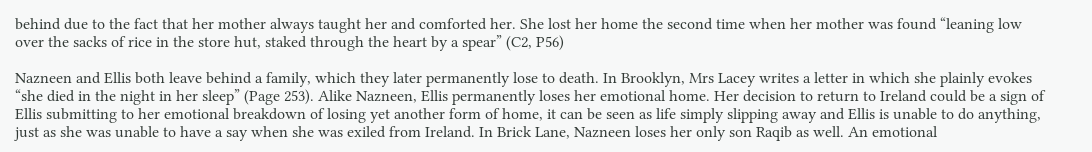behind due to the fact that her mother always taught her and comforted her. She lost her home the second time when her mother was found “leaning low over the sacks of rice in the store hut, staked through the heart by a spear” (C2, P56)

Nazneen and Ellis both leave behind a family, which they later permanently lose to death. In Brooklyn, Mrs Lacey writes a letter in which she plainly evokes “she died in the night in her sleep” (Page 253). Alike Nazneen, Ellis permanently loses her emotional home. Her decision to return to Ireland could be a sign of Ellis submitting to her emotional breakdown of losing yet another form of home, it can be seen as life simply slipping away and Ellis is unable to do anything, just as she was unable to have a say when she was exiled from Ireland. In Brick Lane, Nazneen loses her only son Raqib as well. An emotional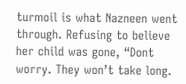turmoil is what Nazneen went through. Refusing to believe her child was gone, “Dont worry. They won’t take long.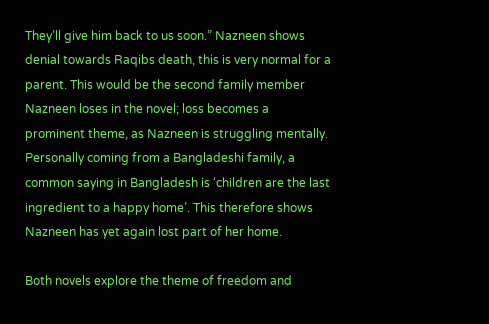They’ll give him back to us soon.” Nazneen shows denial towards Raqibs death, this is very normal for a parent. This would be the second family member Nazneen loses in the novel; loss becomes a prominent theme, as Nazneen is struggling mentally. Personally coming from a Bangladeshi family, a common saying in Bangladesh is ‘children are the last ingredient to a happy home’. This therefore shows Nazneen has yet again lost part of her home.

Both novels explore the theme of freedom and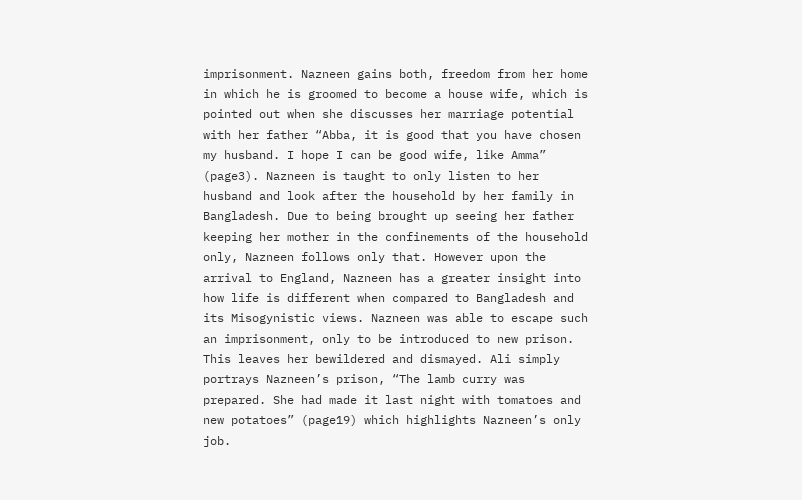imprisonment. Nazneen gains both, freedom from her home in which he is groomed to become a house wife, which is pointed out when she discusses her marriage potential with her father “Abba, it is good that you have chosen my husband. I hope I can be good wife, like Amma” (page3). Nazneen is taught to only listen to her husband and look after the household by her family in Bangladesh. Due to being brought up seeing her father keeping her mother in the confinements of the household only, Nazneen follows only that. However upon the arrival to England, Nazneen has a greater insight into how life is different when compared to Bangladesh and its Misogynistic views. Nazneen was able to escape such an imprisonment, only to be introduced to new prison. This leaves her bewildered and dismayed. Ali simply portrays Nazneen’s prison, “The lamb curry was prepared. She had made it last night with tomatoes and new potatoes” (page19) which highlights Nazneen’s only job.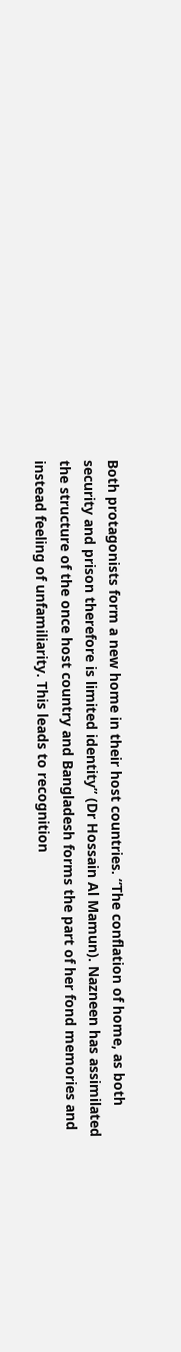Both protagonists form a new home in their host countries. “The conflation of home, as both security and prison therefore is limited identity” (Dr Hossain Al Mamun). Nazneen has assimilated the structure of the once host country and Bangladesh forms the part of her fond memories and instead feeling of unfamiliarity. This leads to recognition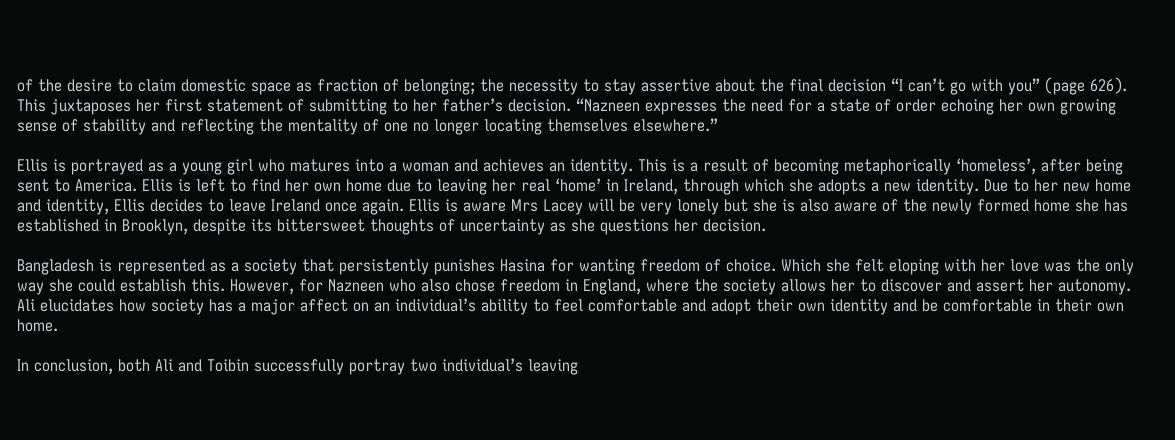of the desire to claim domestic space as fraction of belonging; the necessity to stay assertive about the final decision “I can’t go with you” (page 626). This juxtaposes her first statement of submitting to her father’s decision. “Nazneen expresses the need for a state of order echoing her own growing sense of stability and reflecting the mentality of one no longer locating themselves elsewhere.”

Ellis is portrayed as a young girl who matures into a woman and achieves an identity. This is a result of becoming metaphorically ‘homeless’, after being sent to America. Ellis is left to find her own home due to leaving her real ‘home’ in Ireland, through which she adopts a new identity. Due to her new home and identity, Ellis decides to leave Ireland once again. Ellis is aware Mrs Lacey will be very lonely but she is also aware of the newly formed home she has established in Brooklyn, despite its bittersweet thoughts of uncertainty as she questions her decision.

Bangladesh is represented as a society that persistently punishes Hasina for wanting freedom of choice. Which she felt eloping with her love was the only way she could establish this. However, for Nazneen who also chose freedom in England, where the society allows her to discover and assert her autonomy. Ali elucidates how society has a major affect on an individual’s ability to feel comfortable and adopt their own identity and be comfortable in their own home.

In conclusion, both Ali and Toibin successfully portray two individual’s leaving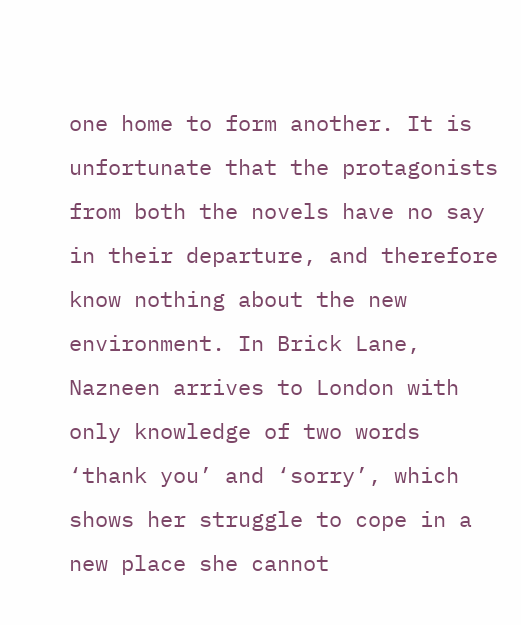one home to form another. It is unfortunate that the protagonists from both the novels have no say in their departure, and therefore know nothing about the new environment. In Brick Lane, Nazneen arrives to London with only knowledge of two words ‘thank you’ and ‘sorry’, which shows her struggle to cope in a new place she cannot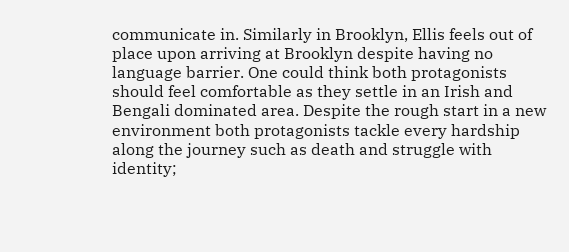communicate in. Similarly in Brooklyn, Ellis feels out of place upon arriving at Brooklyn despite having no language barrier. One could think both protagonists should feel comfortable as they settle in an Irish and Bengali dominated area. Despite the rough start in a new environment both protagonists tackle every hardship along the journey such as death and struggle with identity;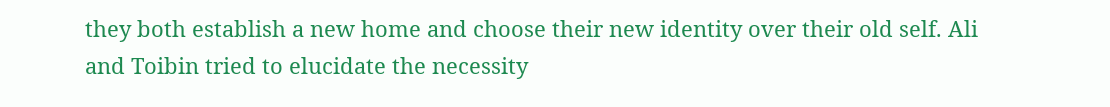they both establish a new home and choose their new identity over their old self. Ali and Toibin tried to elucidate the necessity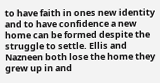to have faith in ones new identity and to have confidence a new home can be formed despite the struggle to settle. Ellis and Nazneen both lose the home they grew up in and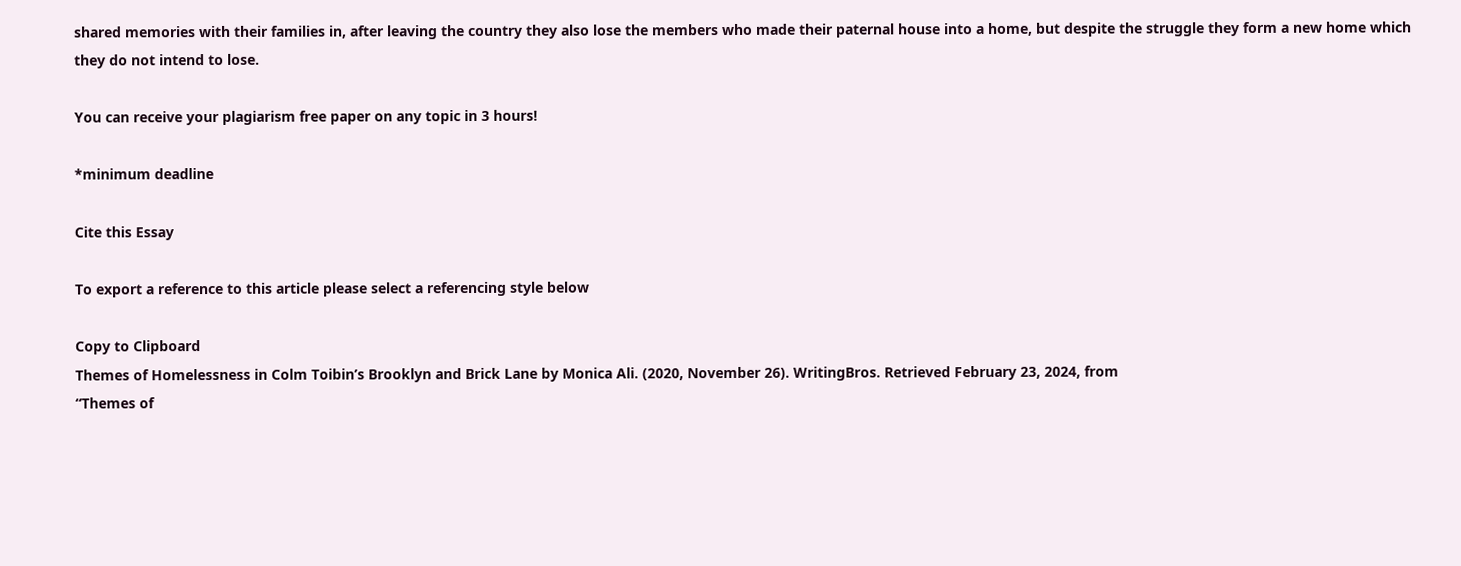shared memories with their families in, after leaving the country they also lose the members who made their paternal house into a home, but despite the struggle they form a new home which they do not intend to lose.

You can receive your plagiarism free paper on any topic in 3 hours!

*minimum deadline

Cite this Essay

To export a reference to this article please select a referencing style below

Copy to Clipboard
Themes of Homelessness in Colm Toibin’s Brooklyn and Brick Lane by Monica Ali. (2020, November 26). WritingBros. Retrieved February 23, 2024, from
“Themes of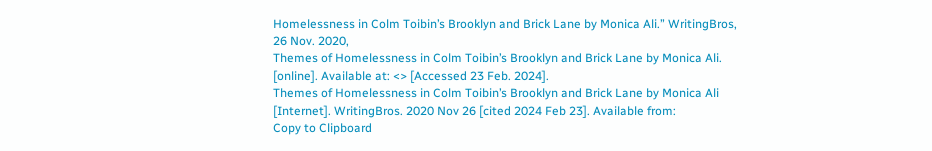Homelessness in Colm Toibin’s Brooklyn and Brick Lane by Monica Ali.” WritingBros, 26 Nov. 2020,
Themes of Homelessness in Colm Toibin’s Brooklyn and Brick Lane by Monica Ali. [online]. Available at: <> [Accessed 23 Feb. 2024].
Themes of Homelessness in Colm Toibin’s Brooklyn and Brick Lane by Monica Ali [Internet]. WritingBros. 2020 Nov 26 [cited 2024 Feb 23]. Available from:
Copy to Clipboard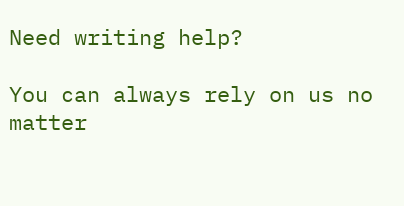Need writing help?

You can always rely on us no matter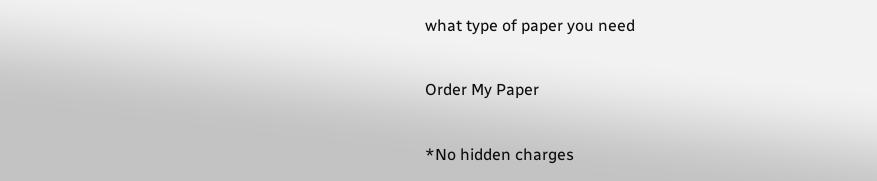what type of paper you need

Order My Paper

*No hidden charges